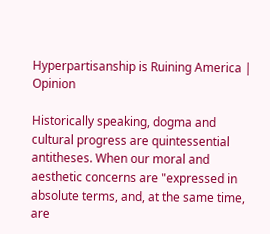Hyperpartisanship is Ruining America | Opinion

Historically speaking, dogma and cultural progress are quintessential antitheses. When our moral and aesthetic concerns are "expressed in absolute terms, and, at the same time, are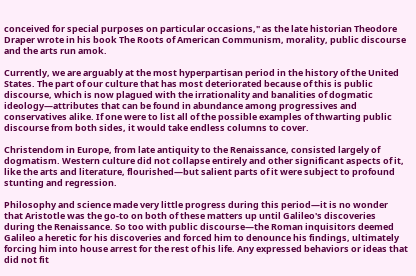conceived for special purposes on particular occasions," as the late historian Theodore Draper wrote in his book The Roots of American Communism, morality, public discourse and the arts run amok.

Currently, we are arguably at the most hyperpartisan period in the history of the United States. The part of our culture that has most deteriorated because of this is public discourse, which is now plagued with the irrationality and banalities of dogmatic ideology—attributes that can be found in abundance among progressives and conservatives alike. If one were to list all of the possible examples of thwarting public discourse from both sides, it would take endless columns to cover.

Christendom in Europe, from late antiquity to the Renaissance, consisted largely of dogmatism. Western culture did not collapse entirely and other significant aspects of it, like the arts and literature, flourished—but salient parts of it were subject to profound stunting and regression.

Philosophy and science made very little progress during this period—it is no wonder that Aristotle was the go-to on both of these matters up until Galileo's discoveries during the Renaissance. So too with public discourse—the Roman inquisitors deemed Galileo a heretic for his discoveries and forced him to denounce his findings, ultimately forcing him into house arrest for the rest of his life. Any expressed behaviors or ideas that did not fit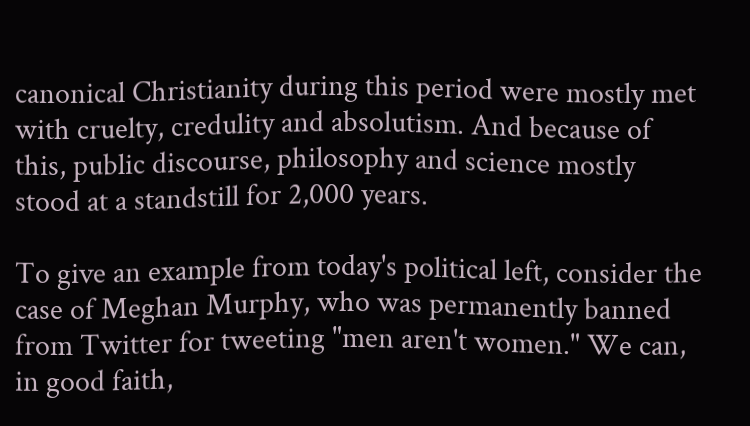canonical Christianity during this period were mostly met with cruelty, credulity and absolutism. And because of this, public discourse, philosophy and science mostly stood at a standstill for 2,000 years.

To give an example from today's political left, consider the case of Meghan Murphy, who was permanently banned from Twitter for tweeting "men aren't women." We can, in good faith,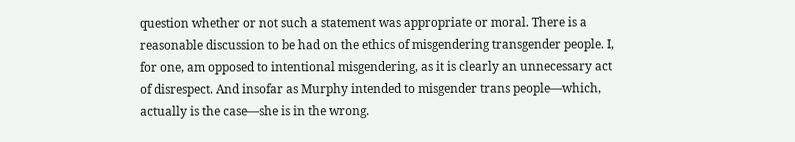question whether or not such a statement was appropriate or moral. There is a reasonable discussion to be had on the ethics of misgendering transgender people. I, for one, am opposed to intentional misgendering, as it is clearly an unnecessary act of disrespect. And insofar as Murphy intended to misgender trans people—which, actually is the case—she is in the wrong.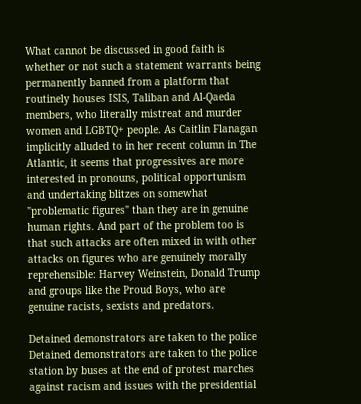What cannot be discussed in good faith is whether or not such a statement warrants being permanently banned from a platform that routinely houses ISIS, Taliban and Al-Qaeda members, who literally mistreat and murder women and LGBTQ+ people. As Caitlin Flanagan implicitly alluded to in her recent column in The Atlantic, it seems that progressives are more interested in pronouns, political opportunism and undertaking blitzes on somewhat "problematic figures" than they are in genuine human rights. And part of the problem too is that such attacks are often mixed in with other attacks on figures who are genuinely morally reprehensible: Harvey Weinstein, Donald Trump and groups like the Proud Boys, who are genuine racists, sexists and predators.

Detained demonstrators are taken to the police
Detained demonstrators are taken to the police station by buses at the end of protest marches against racism and issues with the presidential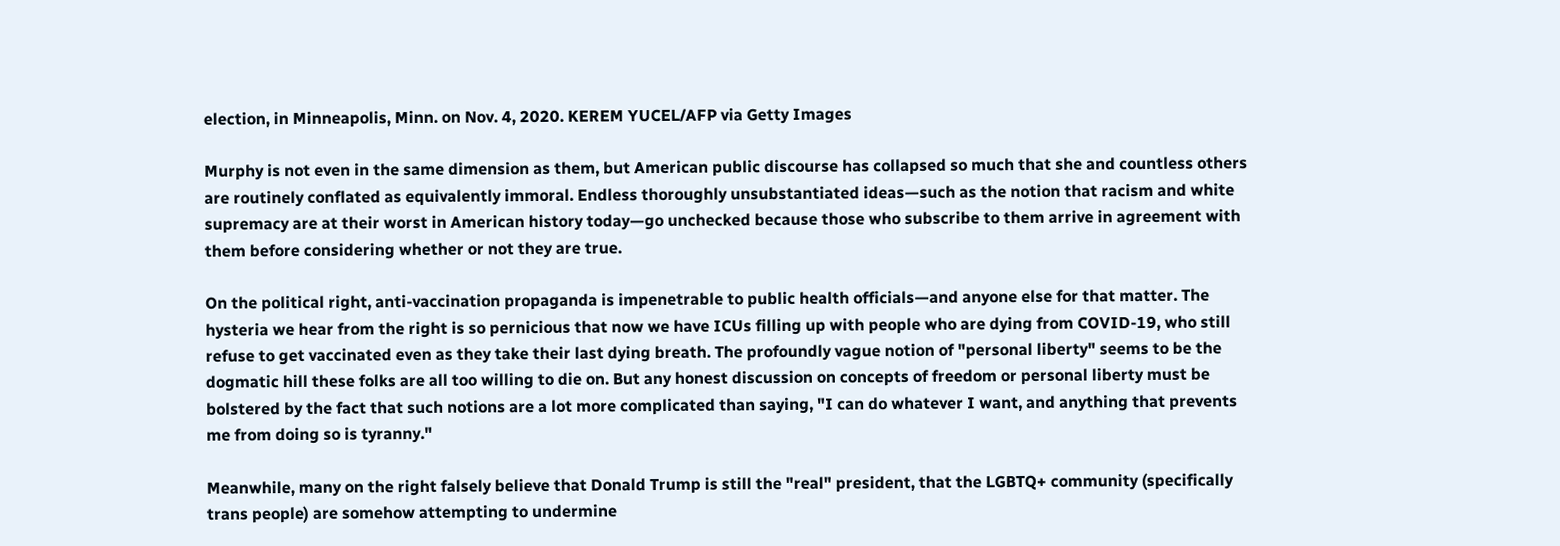election, in Minneapolis, Minn. on Nov. 4, 2020. KEREM YUCEL/AFP via Getty Images

Murphy is not even in the same dimension as them, but American public discourse has collapsed so much that she and countless others are routinely conflated as equivalently immoral. Endless thoroughly unsubstantiated ideas—such as the notion that racism and white supremacy are at their worst in American history today—go unchecked because those who subscribe to them arrive in agreement with them before considering whether or not they are true.

On the political right, anti-vaccination propaganda is impenetrable to public health officials—and anyone else for that matter. The hysteria we hear from the right is so pernicious that now we have ICUs filling up with people who are dying from COVID-19, who still refuse to get vaccinated even as they take their last dying breath. The profoundly vague notion of "personal liberty" seems to be the dogmatic hill these folks are all too willing to die on. But any honest discussion on concepts of freedom or personal liberty must be bolstered by the fact that such notions are a lot more complicated than saying, "I can do whatever I want, and anything that prevents me from doing so is tyranny."

Meanwhile, many on the right falsely believe that Donald Trump is still the "real" president, that the LGBTQ+ community (specifically trans people) are somehow attempting to undermine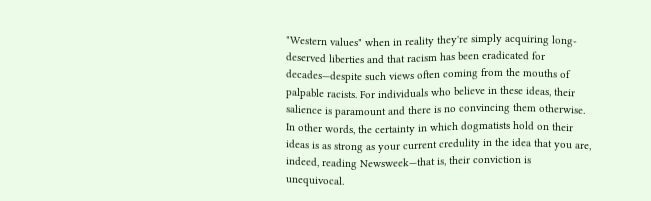"Western values" when in reality they're simply acquiring long-deserved liberties and that racism has been eradicated for decades—despite such views often coming from the mouths of palpable racists. For individuals who believe in these ideas, their salience is paramount and there is no convincing them otherwise. In other words, the certainty in which dogmatists hold on their ideas is as strong as your current credulity in the idea that you are, indeed, reading Newsweek—that is, their conviction is unequivocal.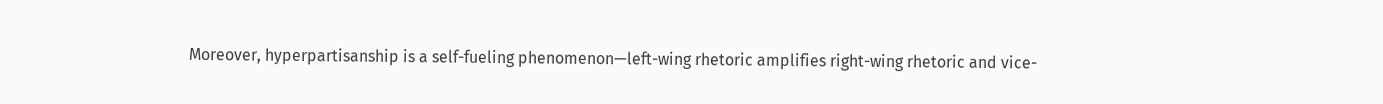Moreover, hyperpartisanship is a self-fueling phenomenon—left-wing rhetoric amplifies right-wing rhetoric and vice-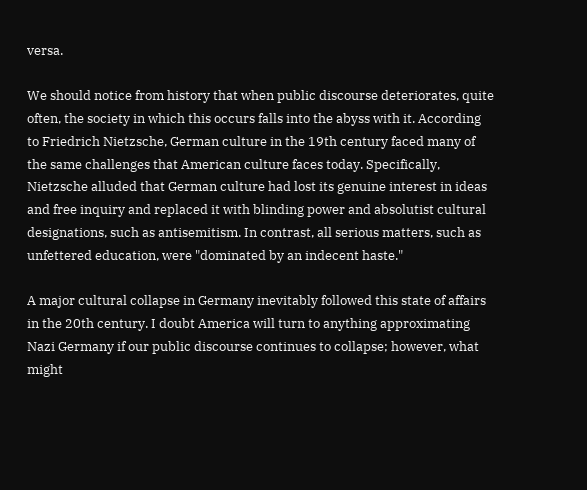versa.

We should notice from history that when public discourse deteriorates, quite often, the society in which this occurs falls into the abyss with it. According to Friedrich Nietzsche, German culture in the 19th century faced many of the same challenges that American culture faces today. Specifically, Nietzsche alluded that German culture had lost its genuine interest in ideas and free inquiry and replaced it with blinding power and absolutist cultural designations, such as antisemitism. In contrast, all serious matters, such as unfettered education, were "dominated by an indecent haste."

A major cultural collapse in Germany inevitably followed this state of affairs in the 20th century. I doubt America will turn to anything approximating Nazi Germany if our public discourse continues to collapse; however, what might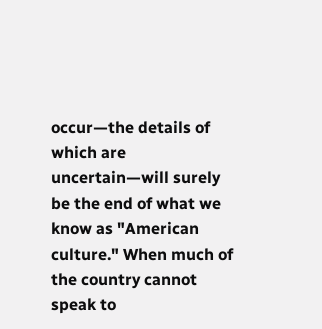occur—the details of which are uncertain—will surely be the end of what we know as "American culture." When much of the country cannot speak to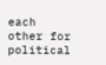each other for political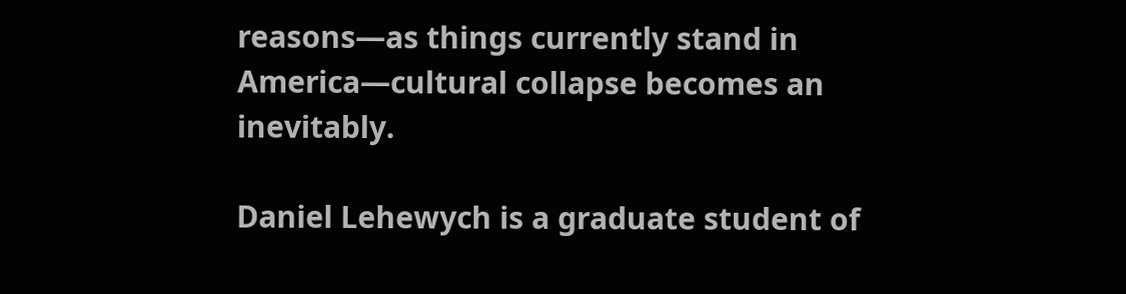reasons—as things currently stand in America—cultural collapse becomes an inevitably.

Daniel Lehewych is a graduate student of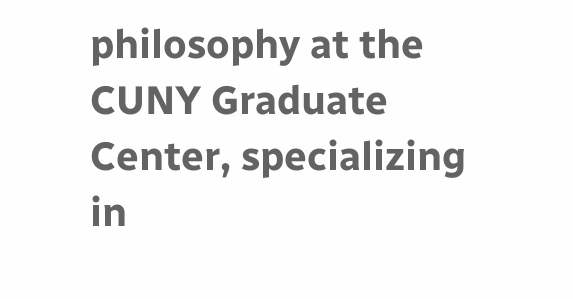philosophy at the CUNY Graduate Center, specializing in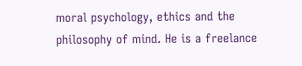moral psychology, ethics and the philosophy of mind. He is a freelance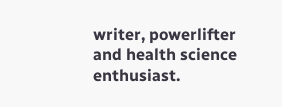writer, powerlifter and health science enthusiast.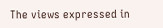The views expressed in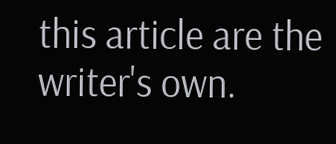this article are the writer's own.